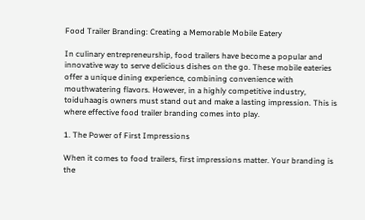Food Trailer Branding: Creating a Memorable Mobile Eatery

In culinary entrepreneurship, food trailers have become a popular and innovative way to serve delicious dishes on the go. These mobile eateries offer a unique dining experience, combining convenience with mouthwatering flavors. However, in a highly competitive industry, toiduhaagis owners must stand out and make a lasting impression. This is where effective food trailer branding comes into play.

1. The Power of First Impressions

When it comes to food trailers, first impressions matter. Your branding is the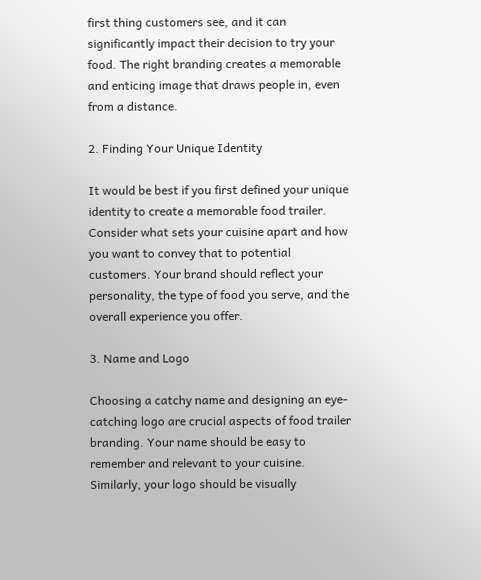first thing customers see, and it can significantly impact their decision to try your food. The right branding creates a memorable and enticing image that draws people in, even from a distance.

2. Finding Your Unique Identity

It would be best if you first defined your unique identity to create a memorable food trailer. Consider what sets your cuisine apart and how you want to convey that to potential customers. Your brand should reflect your personality, the type of food you serve, and the overall experience you offer.

3. Name and Logo

Choosing a catchy name and designing an eye-catching logo are crucial aspects of food trailer branding. Your name should be easy to remember and relevant to your cuisine. Similarly, your logo should be visually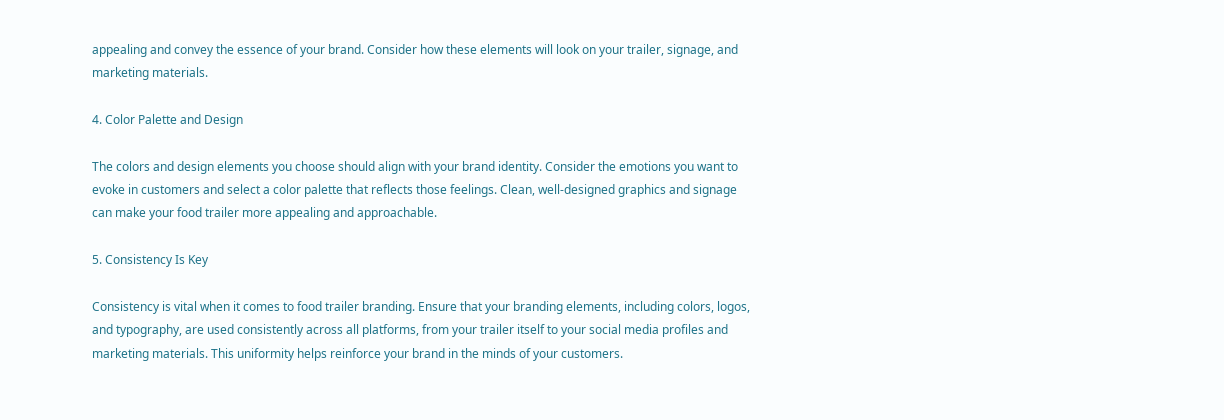appealing and convey the essence of your brand. Consider how these elements will look on your trailer, signage, and marketing materials.

4. Color Palette and Design

The colors and design elements you choose should align with your brand identity. Consider the emotions you want to evoke in customers and select a color palette that reflects those feelings. Clean, well-designed graphics and signage can make your food trailer more appealing and approachable.

5. Consistency Is Key

Consistency is vital when it comes to food trailer branding. Ensure that your branding elements, including colors, logos, and typography, are used consistently across all platforms, from your trailer itself to your social media profiles and marketing materials. This uniformity helps reinforce your brand in the minds of your customers.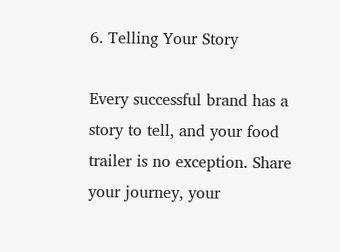6. Telling Your Story

Every successful brand has a story to tell, and your food trailer is no exception. Share your journey, your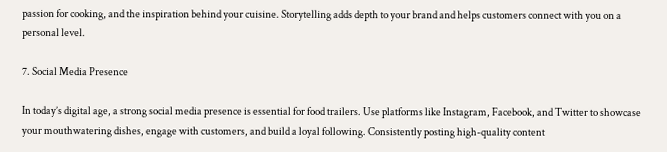passion for cooking, and the inspiration behind your cuisine. Storytelling adds depth to your brand and helps customers connect with you on a personal level.

7. Social Media Presence

In today’s digital age, a strong social media presence is essential for food trailers. Use platforms like Instagram, Facebook, and Twitter to showcase your mouthwatering dishes, engage with customers, and build a loyal following. Consistently posting high-quality content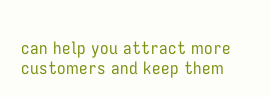can help you attract more customers and keep them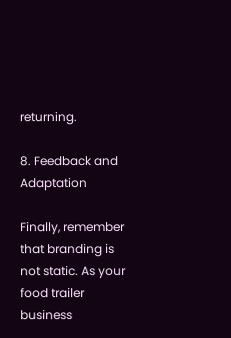returning.

8. Feedback and Adaptation

Finally, remember that branding is not static. As your food trailer business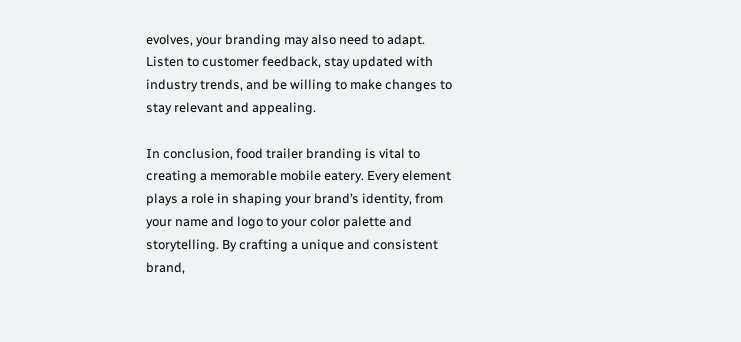evolves, your branding may also need to adapt. Listen to customer feedback, stay updated with industry trends, and be willing to make changes to stay relevant and appealing.

In conclusion, food trailer branding is vital to creating a memorable mobile eatery. Every element plays a role in shaping your brand’s identity, from your name and logo to your color palette and storytelling. By crafting a unique and consistent brand,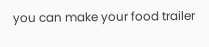you can make your food trailer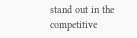stand out in the competitive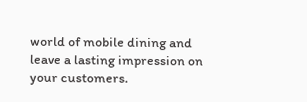world of mobile dining and leave a lasting impression on your customers.